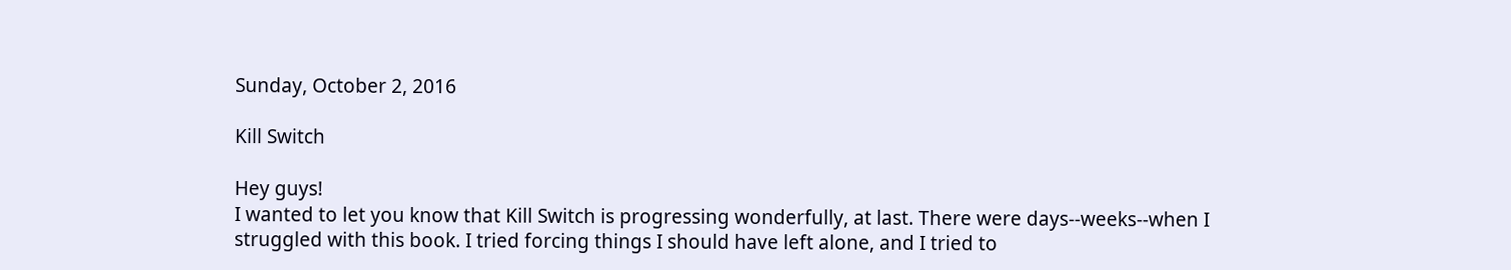Sunday, October 2, 2016

Kill Switch

Hey guys!
I wanted to let you know that Kill Switch is progressing wonderfully, at last. There were days--weeks--when I struggled with this book. I tried forcing things I should have left alone, and I tried to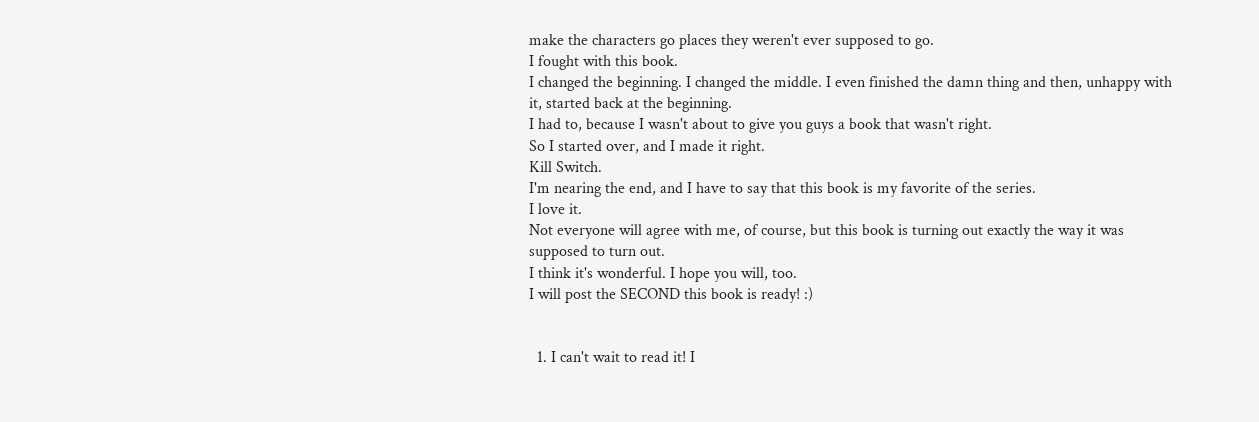make the characters go places they weren't ever supposed to go.
I fought with this book.
I changed the beginning. I changed the middle. I even finished the damn thing and then, unhappy with it, started back at the beginning.
I had to, because I wasn't about to give you guys a book that wasn't right.
So I started over, and I made it right.
Kill Switch.
I'm nearing the end, and I have to say that this book is my favorite of the series.
I love it.
Not everyone will agree with me, of course, but this book is turning out exactly the way it was supposed to turn out.
I think it's wonderful. I hope you will, too.
I will post the SECOND this book is ready! :)


  1. I can't wait to read it! I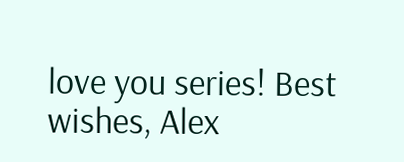love you series! Best wishes, Alex